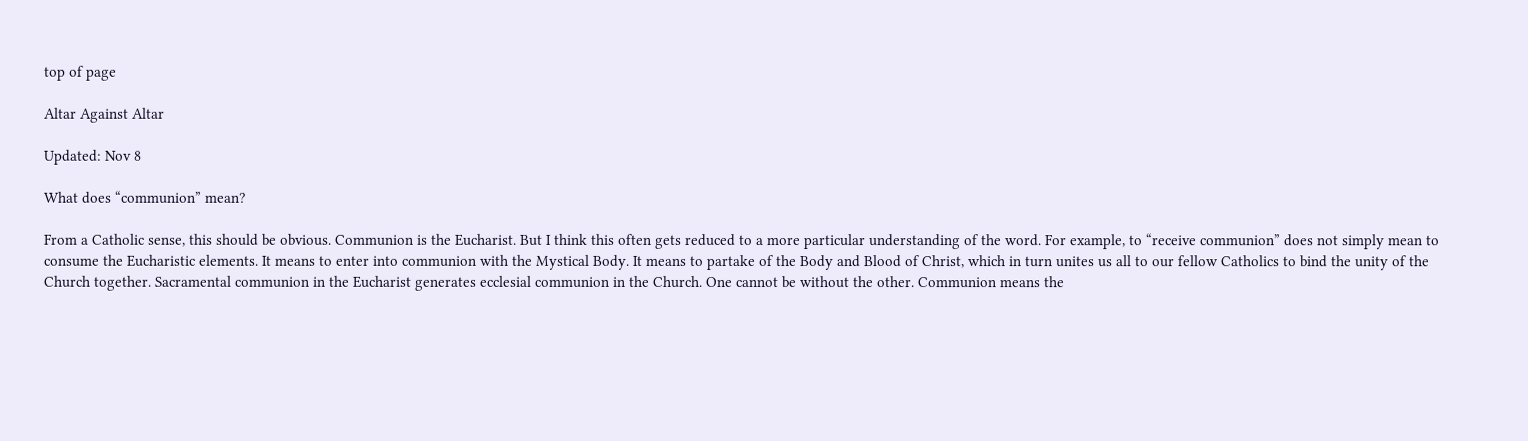top of page

Altar Against Altar

Updated: Nov 8

What does “communion” mean?

From a Catholic sense, this should be obvious. Communion is the Eucharist. But I think this often gets reduced to a more particular understanding of the word. For example, to “receive communion” does not simply mean to consume the Eucharistic elements. It means to enter into communion with the Mystical Body. It means to partake of the Body and Blood of Christ, which in turn unites us all to our fellow Catholics to bind the unity of the Church together. Sacramental communion in the Eucharist generates ecclesial communion in the Church. One cannot be without the other. Communion means the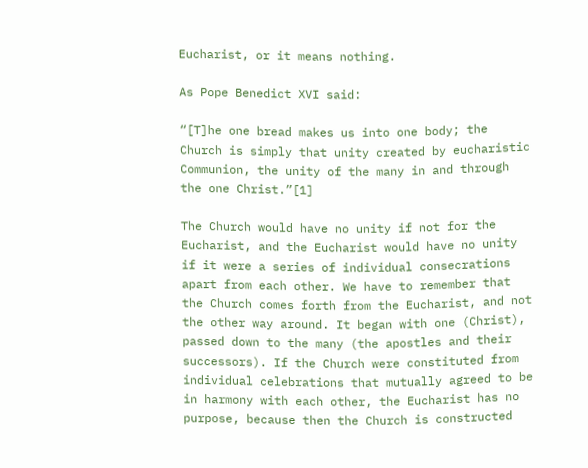Eucharist, or it means nothing.

As Pope Benedict XVI said:

“[T]he one bread makes us into one body; the Church is simply that unity created by eucharistic Communion, the unity of the many in and through the one Christ.”[1]

The Church would have no unity if not for the Eucharist, and the Eucharist would have no unity if it were a series of individual consecrations apart from each other. We have to remember that the Church comes forth from the Eucharist, and not the other way around. It began with one (Christ), passed down to the many (the apostles and their successors). If the Church were constituted from individual celebrations that mutually agreed to be in harmony with each other, the Eucharist has no purpose, because then the Church is constructed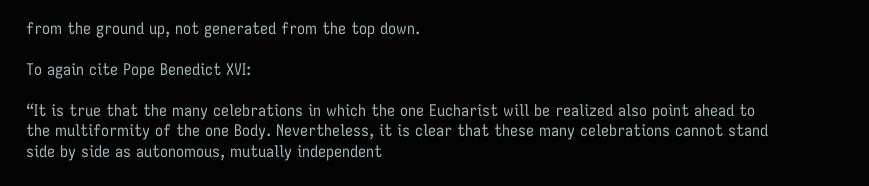from the ground up, not generated from the top down.

To again cite Pope Benedict XVI:

“It is true that the many celebrations in which the one Eucharist will be realized also point ahead to the multiformity of the one Body. Nevertheless, it is clear that these many celebrations cannot stand side by side as autonomous, mutually independent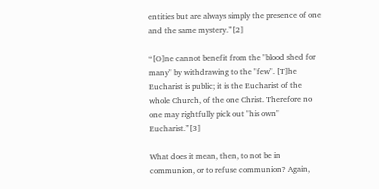entities but are always simply the presence of one and the same mystery.”[2]

“[O]ne cannot benefit from the "blood shed for many" by withdrawing to the "few". [T]he Eucharist is public; it is the Eucharist of the whole Church, of the one Christ. Therefore no one may rightfully pick out "his own" Eucharist.”[3]

What does it mean, then, to not be in communion, or to refuse communion? Again,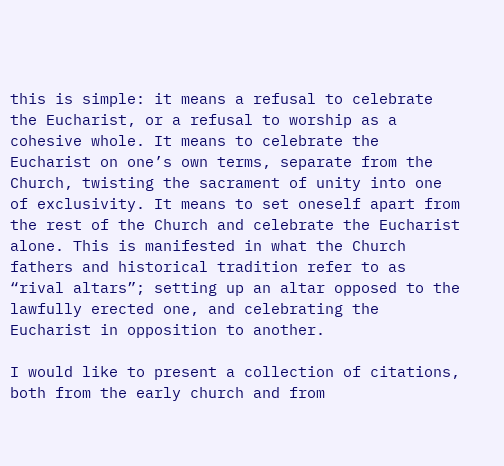this is simple: it means a refusal to celebrate the Eucharist, or a refusal to worship as a cohesive whole. It means to celebrate the Eucharist on one’s own terms, separate from the Church, twisting the sacrament of unity into one of exclusivity. It means to set oneself apart from the rest of the Church and celebrate the Eucharist alone. This is manifested in what the Church fathers and historical tradition refer to as “rival altars”; setting up an altar opposed to the lawfully erected one, and celebrating the Eucharist in opposition to another.

I would like to present a collection of citations, both from the early church and from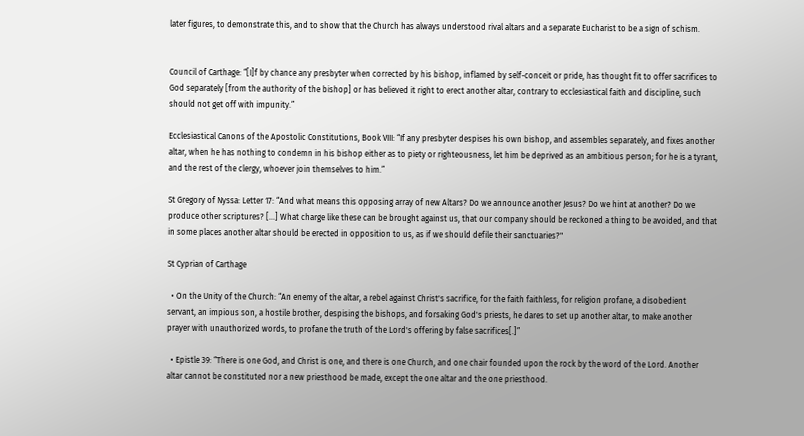later figures, to demonstrate this, and to show that the Church has always understood rival altars and a separate Eucharist to be a sign of schism.


Council of Carthage: “[I]f by chance any presbyter when corrected by his bishop, inflamed by self-conceit or pride, has thought fit to offer sacrifices to God separately [from the authority of the bishop] or has believed it right to erect another altar, contrary to ecclesiastical faith and discipline, such should not get off with impunity.”

Ecclesiastical Canons of the Apostolic Constitutions, Book VIII: “If any presbyter despises his own bishop, and assembles separately, and fixes another altar, when he has nothing to condemn in his bishop either as to piety or righteousness, let him be deprived as an ambitious person; for he is a tyrant, and the rest of the clergy, whoever join themselves to him.”

St Gregory of Nyssa: Letter 17: “And what means this opposing array of new Altars? Do we announce another Jesus? Do we hint at another? Do we produce other scriptures? [...] What charge like these can be brought against us, that our company should be reckoned a thing to be avoided, and that in some places another altar should be erected in opposition to us, as if we should defile their sanctuaries?"

St Cyprian of Carthage

  • On the Unity of the Church: “An enemy of the altar, a rebel against Christ's sacrifice, for the faith faithless, for religion profane, a disobedient servant, an impious son, a hostile brother, despising the bishops, and forsaking God's priests, he dares to set up another altar, to make another prayer with unauthorized words, to profane the truth of the Lord's offering by false sacrifices[.]”

  • Epistle 39: “There is one God, and Christ is one, and there is one Church, and one chair founded upon the rock by the word of the Lord. Another altar cannot be constituted nor a new priesthood be made, except the one altar and the one priesthood.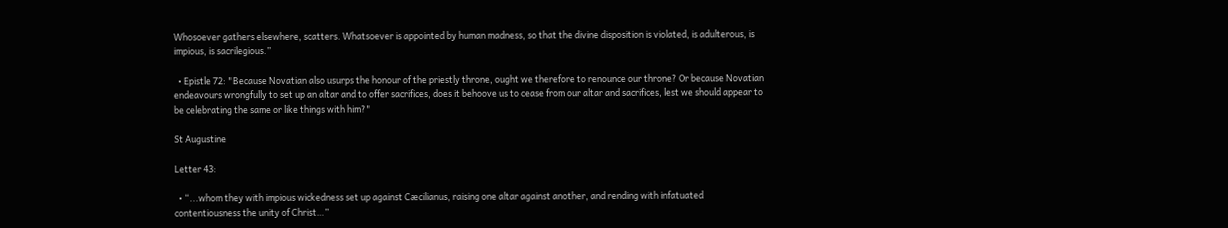Whosoever gathers elsewhere, scatters. Whatsoever is appointed by human madness, so that the divine disposition is violated, is adulterous, is impious, is sacrilegious.”

  • Epistle 72: "Because Novatian also usurps the honour of the priestly throne, ought we therefore to renounce our throne? Or because Novatian endeavours wrongfully to set up an altar and to offer sacrifices, does it behoove us to cease from our altar and sacrifices, lest we should appear to be celebrating the same or like things with him?"

St Augustine

Letter 43:

  • “...whom they with impious wickedness set up against Cæcilianus, raising one altar against another, and rending with infatuated contentiousness the unity of Christ…”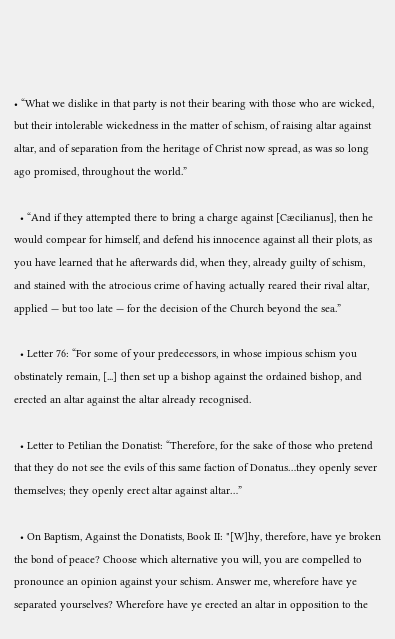• “What we dislike in that party is not their bearing with those who are wicked, but their intolerable wickedness in the matter of schism, of raising altar against altar, and of separation from the heritage of Christ now spread, as was so long ago promised, throughout the world.”

  • “And if they attempted there to bring a charge against [Cæcilianus], then he would compear for himself, and defend his innocence against all their plots, as you have learned that he afterwards did, when they, already guilty of schism, and stained with the atrocious crime of having actually reared their rival altar, applied — but too late — for the decision of the Church beyond the sea.”

  • Letter 76: “For some of your predecessors, in whose impious schism you obstinately remain, [...] then set up a bishop against the ordained bishop, and erected an altar against the altar already recognised.

  • Letter to Petilian the Donatist: “Therefore, for the sake of those who pretend that they do not see the evils of this same faction of Donatus…they openly sever themselves; they openly erect altar against altar…”

  • On Baptism, Against the Donatists, Book II: "[W]hy, therefore, have ye broken the bond of peace? Choose which alternative you will, you are compelled to pronounce an opinion against your schism. Answer me, wherefore have ye separated yourselves? Wherefore have ye erected an altar in opposition to the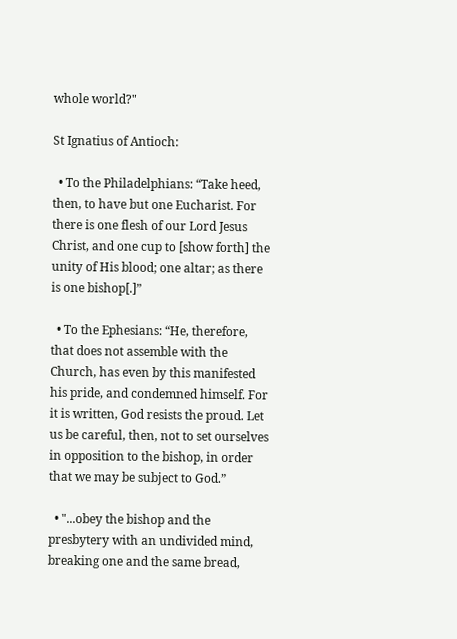whole world?"

St Ignatius of Antioch:

  • To the Philadelphians: “Take heed, then, to have but one Eucharist. For there is one flesh of our Lord Jesus Christ, and one cup to [show forth] the unity of His blood; one altar; as there is one bishop[.]”

  • To the Ephesians: “He, therefore, that does not assemble with the Church, has even by this manifested his pride, and condemned himself. For it is written, God resists the proud. Let us be careful, then, not to set ourselves in opposition to the bishop, in order that we may be subject to God.”

  • "...obey the bishop and the presbytery with an undivided mind, breaking one and the same bread,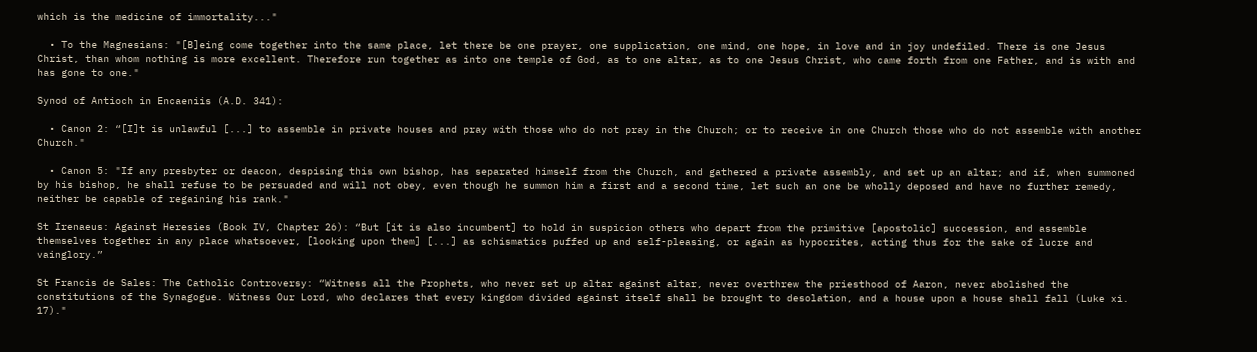which is the medicine of immortality..."

  • To the Magnesians: "[B]eing come together into the same place, let there be one prayer, one supplication, one mind, one hope, in love and in joy undefiled. There is one Jesus Christ, than whom nothing is more excellent. Therefore run together as into one temple of God, as to one altar, as to one Jesus Christ, who came forth from one Father, and is with and has gone to one."

Synod of Antioch in Encaeniis (A.D. 341):

  • Canon 2: “[I]t is unlawful [...] to assemble in private houses and pray with those who do not pray in the Church; or to receive in one Church those who do not assemble with another Church."

  • Canon 5: "If any presbyter or deacon, despising this own bishop, has separated himself from the Church, and gathered a private assembly, and set up an altar; and if, when summoned by his bishop, he shall refuse to be persuaded and will not obey, even though he summon him a first and a second time, let such an one be wholly deposed and have no further remedy, neither be capable of regaining his rank."

St Irenaeus: Against Heresies (Book IV, Chapter 26): “But [it is also incumbent] to hold in suspicion others who depart from the primitive [apostolic] succession, and assemble themselves together in any place whatsoever, [looking upon them] [...] as schismatics puffed up and self-pleasing, or again as hypocrites, acting thus for the sake of lucre and vainglory.”

St Francis de Sales: The Catholic Controversy: “Witness all the Prophets, who never set up altar against altar, never overthrew the priesthood of Aaron, never abolished the constitutions of the Synagogue. Witness Our Lord, who declares that every kingdom divided against itself shall be brought to desolation, and a house upon a house shall fall (Luke xi. 17)."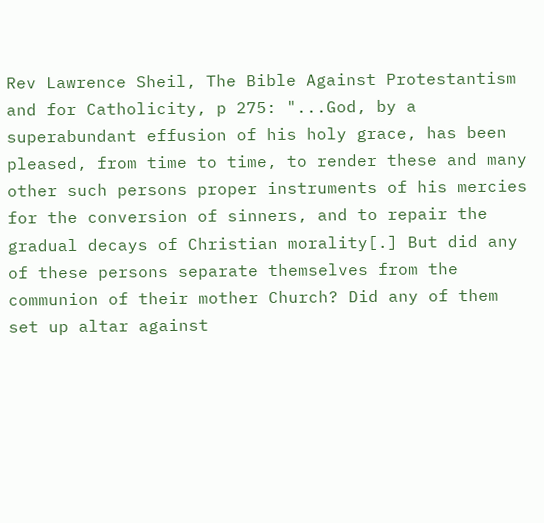Rev Lawrence Sheil, The Bible Against Protestantism and for Catholicity, p 275: "...God, by a superabundant effusion of his holy grace, has been pleased, from time to time, to render these and many other such persons proper instruments of his mercies for the conversion of sinners, and to repair the gradual decays of Christian morality[.] But did any of these persons separate themselves from the communion of their mother Church? Did any of them set up altar against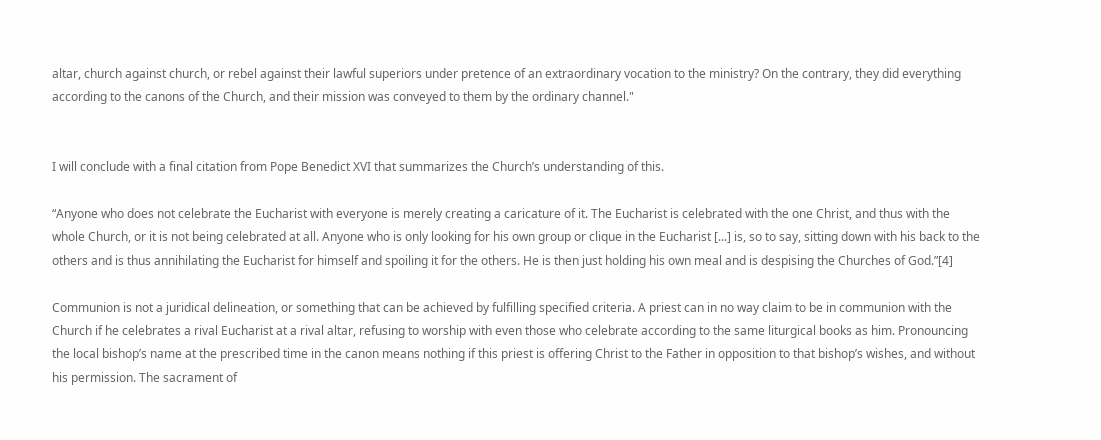altar, church against church, or rebel against their lawful superiors under pretence of an extraordinary vocation to the ministry? On the contrary, they did everything according to the canons of the Church, and their mission was conveyed to them by the ordinary channel."


I will conclude with a final citation from Pope Benedict XVI that summarizes the Church’s understanding of this.

“Anyone who does not celebrate the Eucharist with everyone is merely creating a caricature of it. The Eucharist is celebrated with the one Christ, and thus with the whole Church, or it is not being celebrated at all. Anyone who is only looking for his own group or clique in the Eucharist [...] is, so to say, sitting down with his back to the others and is thus annihilating the Eucharist for himself and spoiling it for the others. He is then just holding his own meal and is despising the Churches of God.”[4]

Communion is not a juridical delineation, or something that can be achieved by fulfilling specified criteria. A priest can in no way claim to be in communion with the Church if he celebrates a rival Eucharist at a rival altar, refusing to worship with even those who celebrate according to the same liturgical books as him. Pronouncing the local bishop’s name at the prescribed time in the canon means nothing if this priest is offering Christ to the Father in opposition to that bishop’s wishes, and without his permission. The sacrament of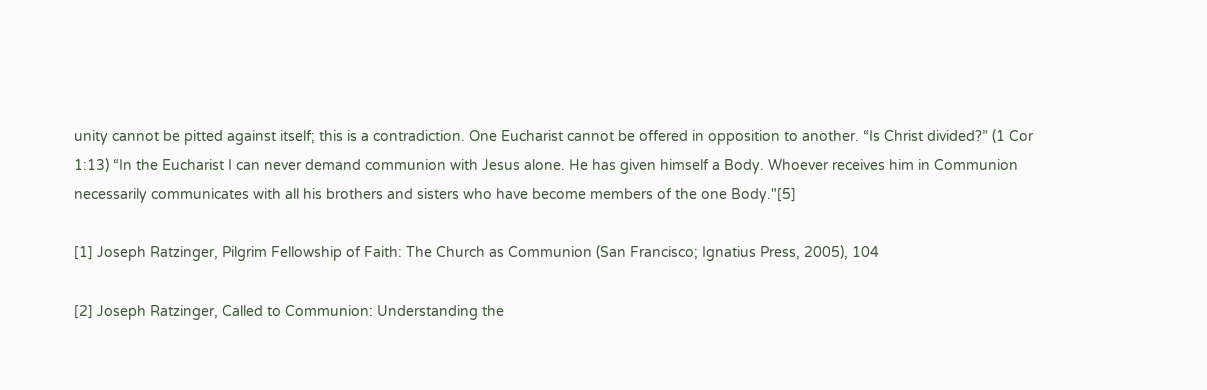unity cannot be pitted against itself; this is a contradiction. One Eucharist cannot be offered in opposition to another. “Is Christ divided?” (1 Cor 1:13) “In the Eucharist I can never demand communion with Jesus alone. He has given himself a Body. Whoever receives him in Communion necessarily communicates with all his brothers and sisters who have become members of the one Body."[5]

[1] Joseph Ratzinger, Pilgrim Fellowship of Faith: The Church as Communion (San Francisco; Ignatius Press, 2005), 104

[2] Joseph Ratzinger, Called to Communion: Understanding the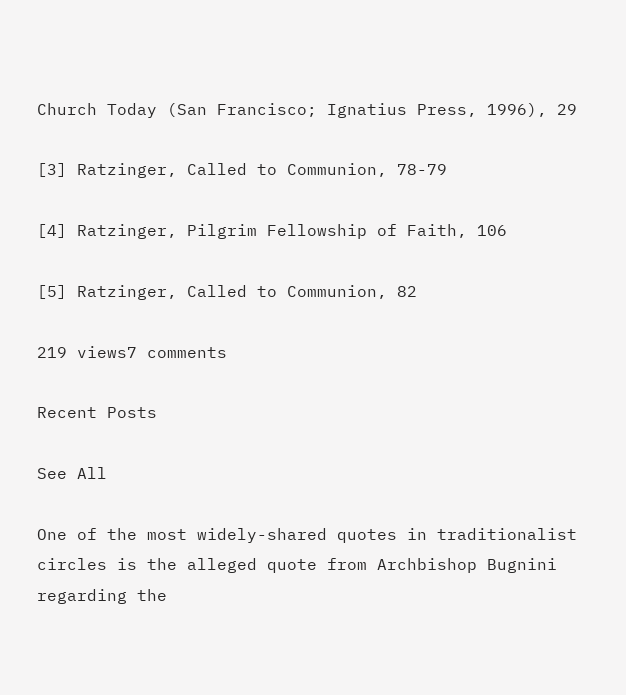Church Today (San Francisco; Ignatius Press, 1996), 29

[3] Ratzinger, Called to Communion, 78-79

[4] Ratzinger, Pilgrim Fellowship of Faith, 106

[5] Ratzinger, Called to Communion, 82

219 views7 comments

Recent Posts

See All

One of the most widely-shared quotes in traditionalist circles is the alleged quote from Archbishop Bugnini regarding the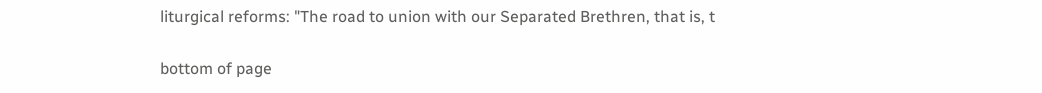liturgical reforms: "The road to union with our Separated Brethren, that is, t

bottom of page